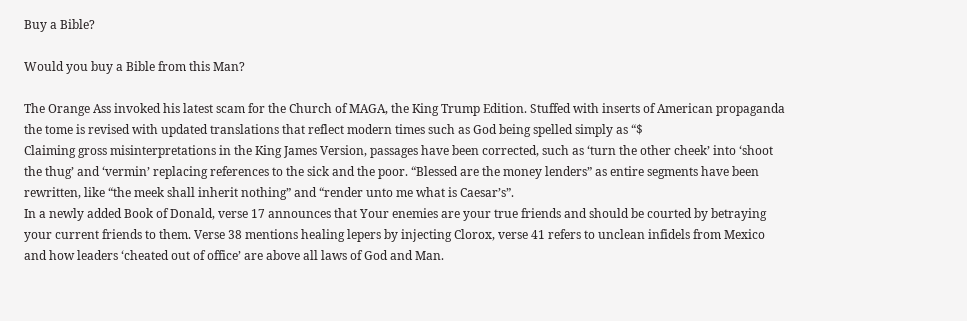Buy a Bible?

Would you buy a Bible from this Man?

The Orange Ass invoked his latest scam for the Church of MAGA, the King Trump Edition. Stuffed with inserts of American propaganda the tome is revised with updated translations that reflect modern times such as God being spelled simply as “$
Claiming gross misinterpretations in the King James Version, passages have been corrected, such as ‘turn the other cheek’ into ‘shoot the thug’ and ‘vermin’ replacing references to the sick and the poor. “Blessed are the money lenders” as entire segments have been rewritten, like “the meek shall inherit nothing” and “render unto me what is Caesar’s”.
In a newly added Book of Donald, verse 17 announces that Your enemies are your true friends and should be courted by betraying your current friends to them. Verse 38 mentions healing lepers by injecting Clorox, verse 41 refers to unclean infidels from Mexico and how leaders ‘cheated out of office’ are above all laws of God and Man.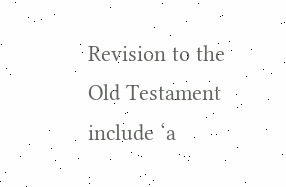Revision to the Old Testament include ‘a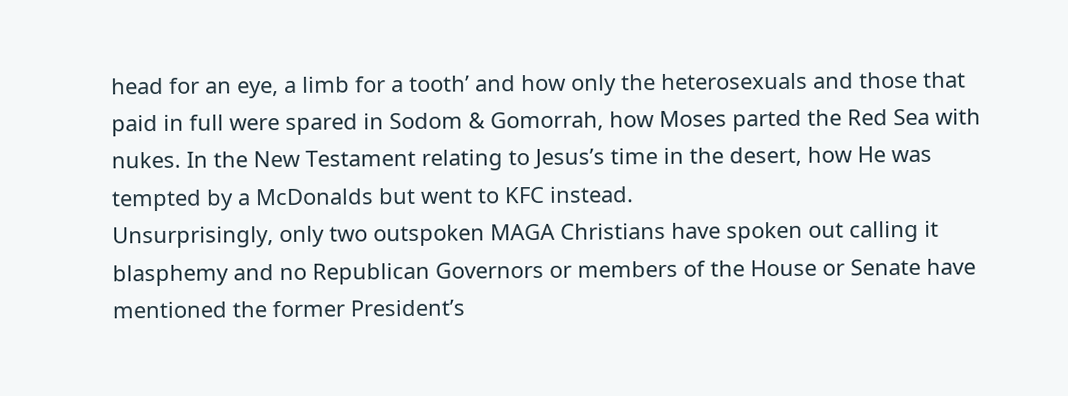head for an eye, a limb for a tooth’ and how only the heterosexuals and those that paid in full were spared in Sodom & Gomorrah, how Moses parted the Red Sea with nukes. In the New Testament relating to Jesus’s time in the desert, how He was tempted by a McDonalds but went to KFC instead.
Unsurprisingly, only two outspoken MAGA Christians have spoken out calling it blasphemy and no Republican Governors or members of the House or Senate have mentioned the former President’s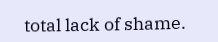total lack of shame.